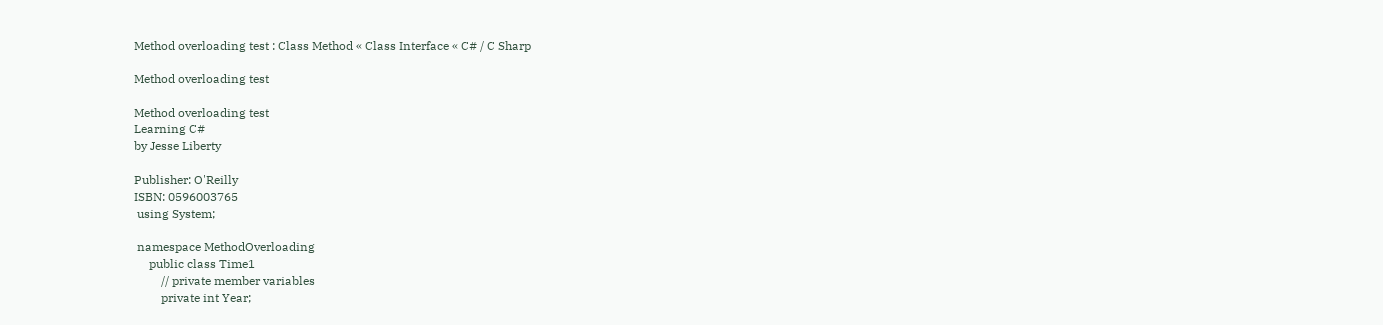Method overloading test : Class Method « Class Interface « C# / C Sharp

Method overloading test

Method overloading test
Learning C#
by Jesse Liberty

Publisher: O'Reilly
ISBN: 0596003765
 using System;

 namespace MethodOverloading
     public class Time1
         // private member variables
         private int Year;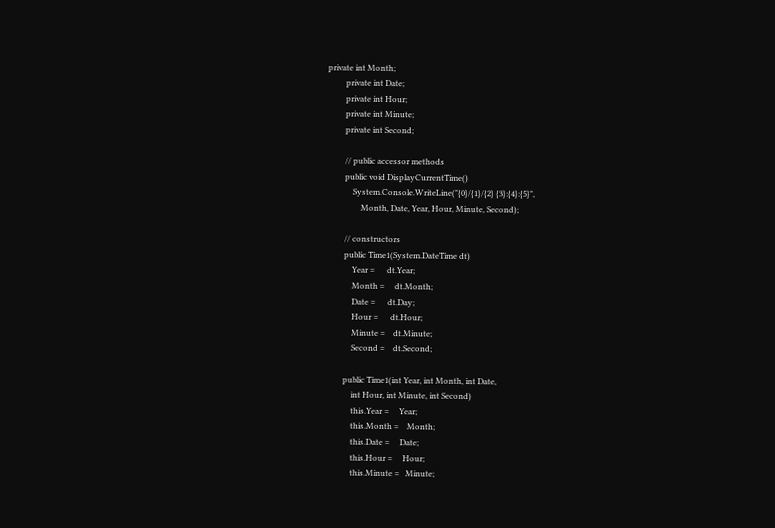private int Month;
         private int Date;
         private int Hour;
         private int Minute;
         private int Second;

         // public accessor methods
         public void DisplayCurrentTime()
             System.Console.WriteLine("{0}/{1}/{2} {3}:{4}:{5}",
                 Month, Date, Year, Hour, Minute, Second);

         // constructors
         public Time1(System.DateTime dt)
             Year =      dt.Year;
             Month =     dt.Month;
             Date =      dt.Day;
             Hour =      dt.Hour;
             Minute =    dt.Minute;
             Second =    dt.Second;

         public Time1(int Year, int Month, int Date,
             int Hour, int Minute, int Second)
             this.Year =     Year;
             this.Month =    Month;
             this.Date =     Date;
             this.Hour =     Hour;
             this.Minute =   Minute;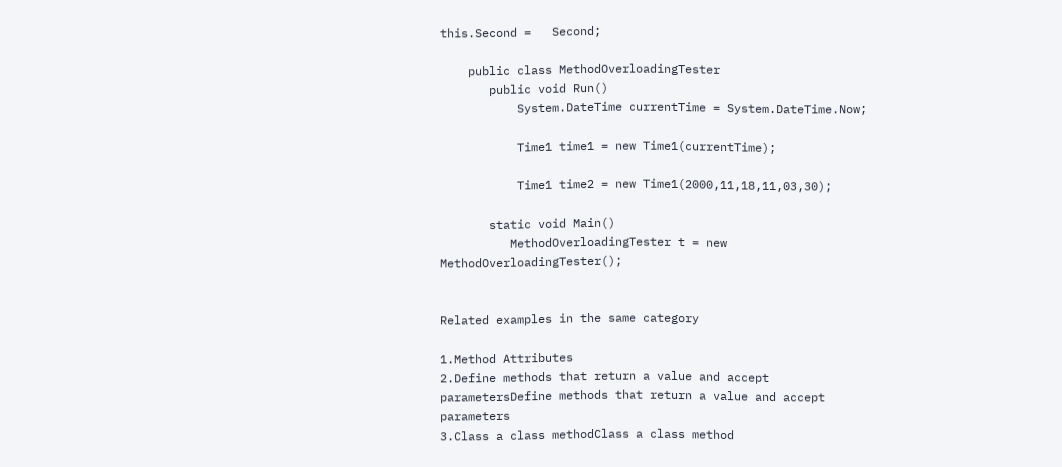this.Second =   Second;

    public class MethodOverloadingTester
       public void Run()
           System.DateTime currentTime = System.DateTime.Now;

           Time1 time1 = new Time1(currentTime);

           Time1 time2 = new Time1(2000,11,18,11,03,30);

       static void Main()
          MethodOverloadingTester t = new MethodOverloadingTester();


Related examples in the same category

1.Method Attributes
2.Define methods that return a value and accept parametersDefine methods that return a value and accept parameters
3.Class a class methodClass a class method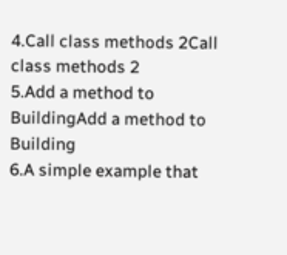4.Call class methods 2Call class methods 2
5.Add a method to BuildingAdd a method to Building
6.A simple example that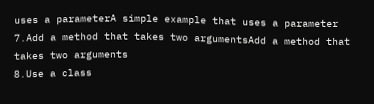uses a parameterA simple example that uses a parameter
7.Add a method that takes two argumentsAdd a method that takes two arguments
8.Use a class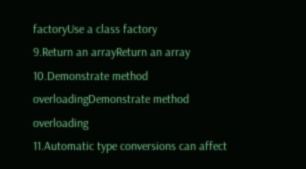factoryUse a class factory
9.Return an arrayReturn an array
10.Demonstrate method overloadingDemonstrate method overloading
11.Automatic type conversions can affect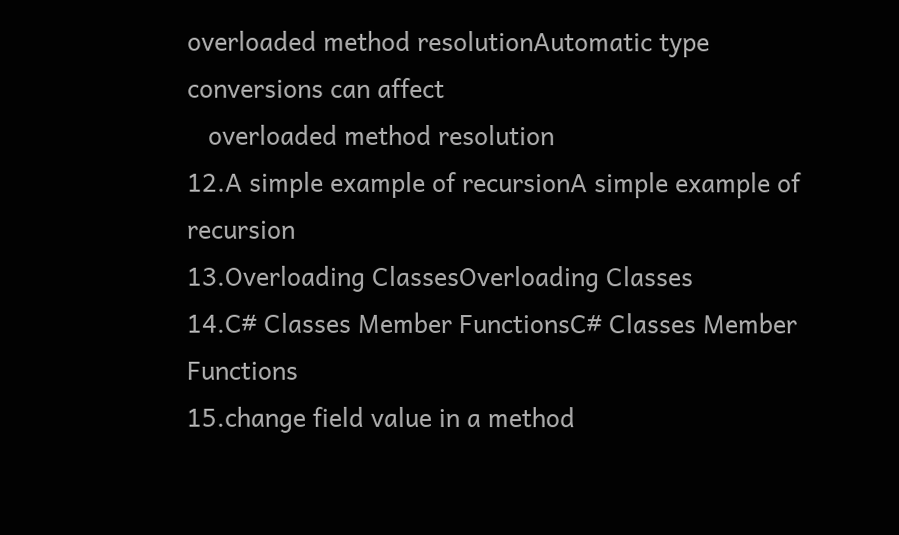overloaded method resolutionAutomatic type conversions can affect
   overloaded method resolution
12.A simple example of recursionA simple example of recursion
13.Overloading ClassesOverloading Classes
14.C# Classes Member FunctionsC# Classes Member Functions
15.change field value in a method